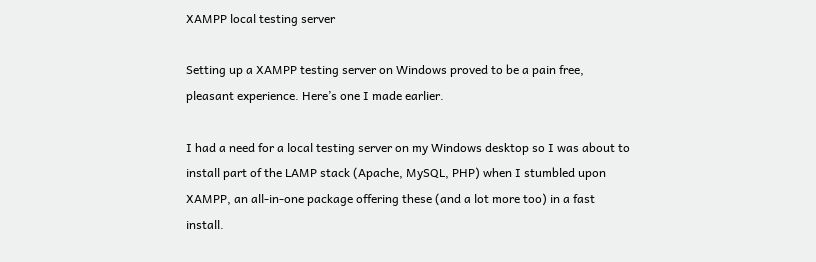XAMPP local testing server

Setting up a XAMPP testing server on Windows proved to be a pain free, pleasant experience. Here’s one I made earlier.

I had a need for a local testing server on my Windows desktop so I was about to install part of the LAMP stack (Apache, MySQL, PHP) when I stumbled upon XAMPP, an all-in-one package offering these (and a lot more too) in a fast install.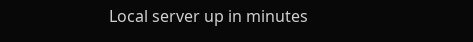Local server up in minutes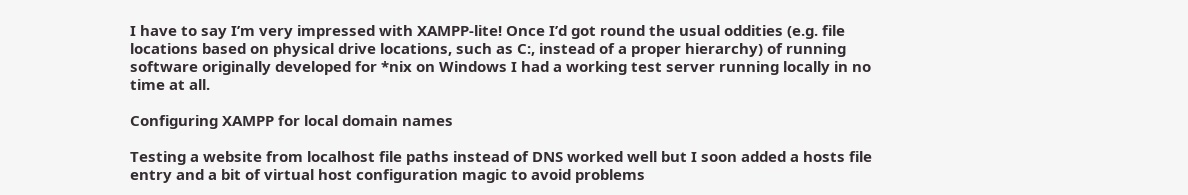I have to say I’m very impressed with XAMPP-lite! Once I’d got round the usual oddities (e.g. file locations based on physical drive locations, such as C:, instead of a proper hierarchy) of running software originally developed for *nix on Windows I had a working test server running locally in no time at all.

Configuring XAMPP for local domain names

Testing a website from localhost file paths instead of DNS worked well but I soon added a hosts file entry and a bit of virtual host configuration magic to avoid problems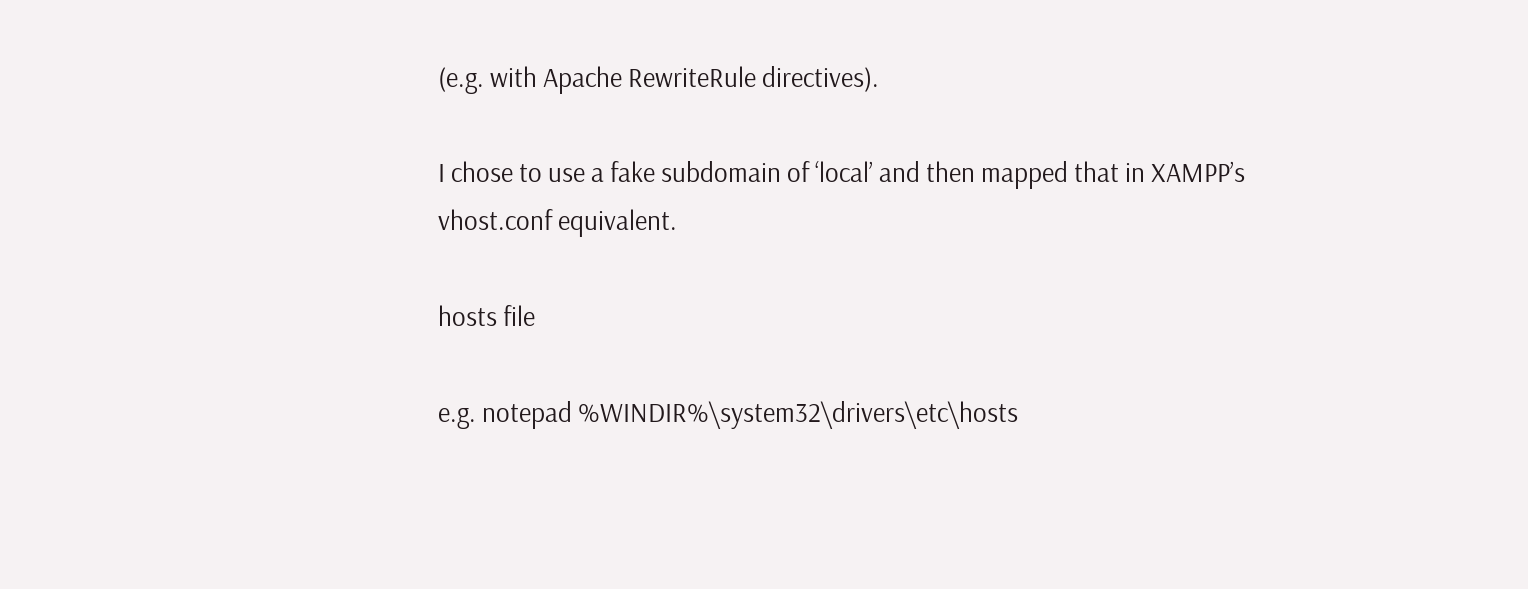(e.g. with Apache RewriteRule directives).

I chose to use a fake subdomain of ‘local’ and then mapped that in XAMPP’s vhost.conf equivalent.

hosts file

e.g. notepad %WINDIR%\system32\drivers\etc\hosts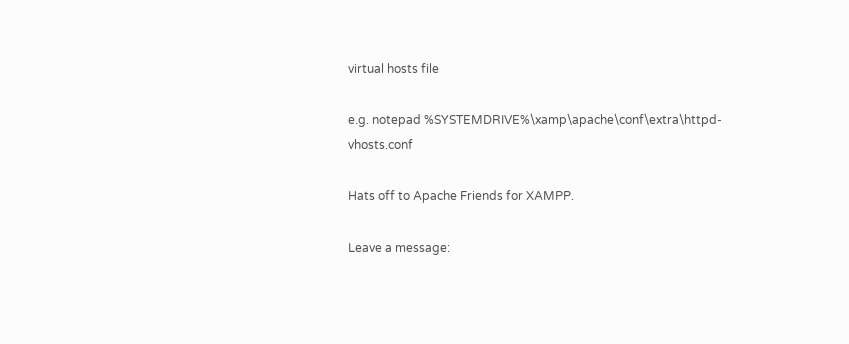virtual hosts file

e.g. notepad %SYSTEMDRIVE%\xamp\apache\conf\extra\httpd-vhosts.conf

Hats off to Apache Friends for XAMPP.

Leave a message: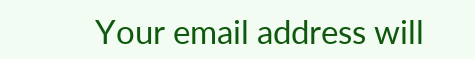Your email address will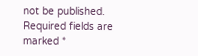not be published. Required fields are marked *